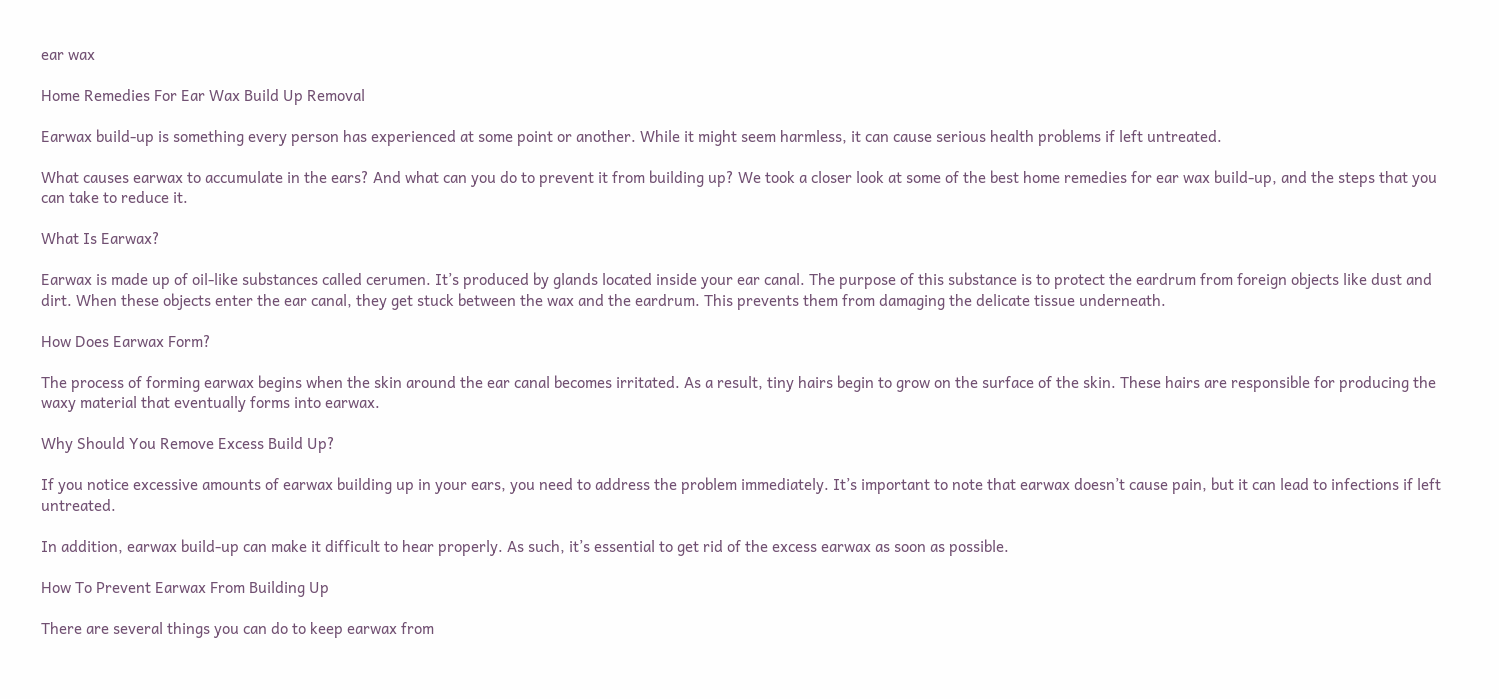ear wax

Home Remedies For Ear Wax Build Up Removal

Earwax build-up is something every person has experienced at some point or another. While it might seem harmless, it can cause serious health problems if left untreated.

What causes earwax to accumulate in the ears? And what can you do to prevent it from building up? We took a closer look at some of the best home remedies for ear wax build-up, and the steps that you can take to reduce it.

What Is Earwax?

Earwax is made up of oil-like substances called cerumen. It’s produced by glands located inside your ear canal. The purpose of this substance is to protect the eardrum from foreign objects like dust and dirt. When these objects enter the ear canal, they get stuck between the wax and the eardrum. This prevents them from damaging the delicate tissue underneath.

How Does Earwax Form?

The process of forming earwax begins when the skin around the ear canal becomes irritated. As a result, tiny hairs begin to grow on the surface of the skin. These hairs are responsible for producing the waxy material that eventually forms into earwax.

Why Should You Remove Excess Build Up?

If you notice excessive amounts of earwax building up in your ears, you need to address the problem immediately. It’s important to note that earwax doesn’t cause pain, but it can lead to infections if left untreated.

In addition, earwax build-up can make it difficult to hear properly. As such, it’s essential to get rid of the excess earwax as soon as possible.

How To Prevent Earwax From Building Up

There are several things you can do to keep earwax from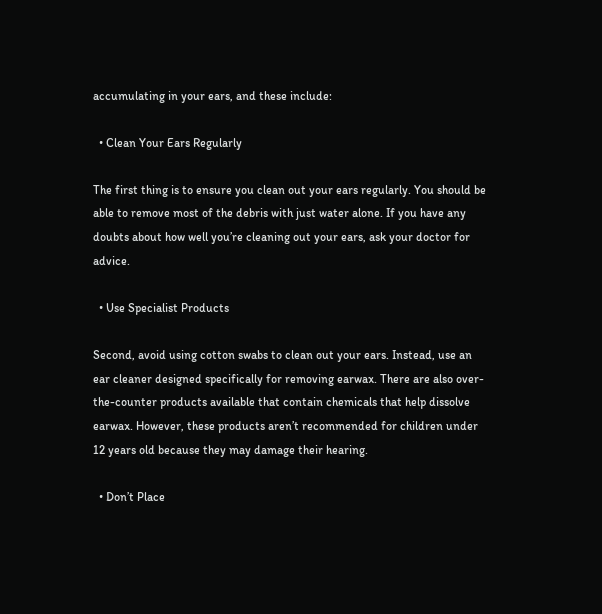accumulating in your ears, and these include:

  • Clean Your Ears Regularly

The first thing is to ensure you clean out your ears regularly. You should be able to remove most of the debris with just water alone. If you have any doubts about how well you’re cleaning out your ears, ask your doctor for advice.

  • Use Specialist Products

Second, avoid using cotton swabs to clean out your ears. Instead, use an ear cleaner designed specifically for removing earwax. There are also over-the-counter products available that contain chemicals that help dissolve earwax. However, these products aren’t recommended for children under 12 years old because they may damage their hearing.

  • Don’t Place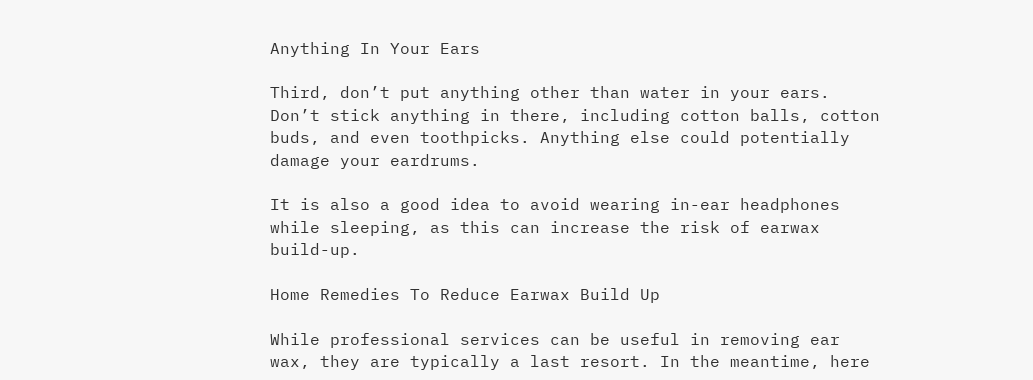Anything In Your Ears

Third, don’t put anything other than water in your ears. Don’t stick anything in there, including cotton balls, cotton buds, and even toothpicks. Anything else could potentially damage your eardrums.

It is also a good idea to avoid wearing in-ear headphones while sleeping, as this can increase the risk of earwax build-up.

Home Remedies To Reduce Earwax Build Up

While professional services can be useful in removing ear wax, they are typically a last resort. In the meantime, here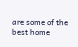are some of the best home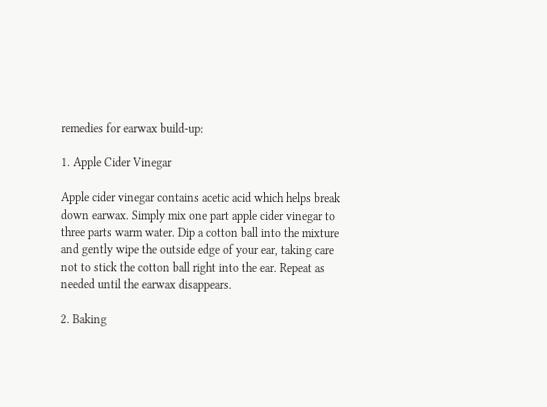remedies for earwax build-up:

1. Apple Cider Vinegar

Apple cider vinegar contains acetic acid which helps break down earwax. Simply mix one part apple cider vinegar to three parts warm water. Dip a cotton ball into the mixture and gently wipe the outside edge of your ear, taking care not to stick the cotton ball right into the ear. Repeat as needed until the earwax disappears.

2. Baking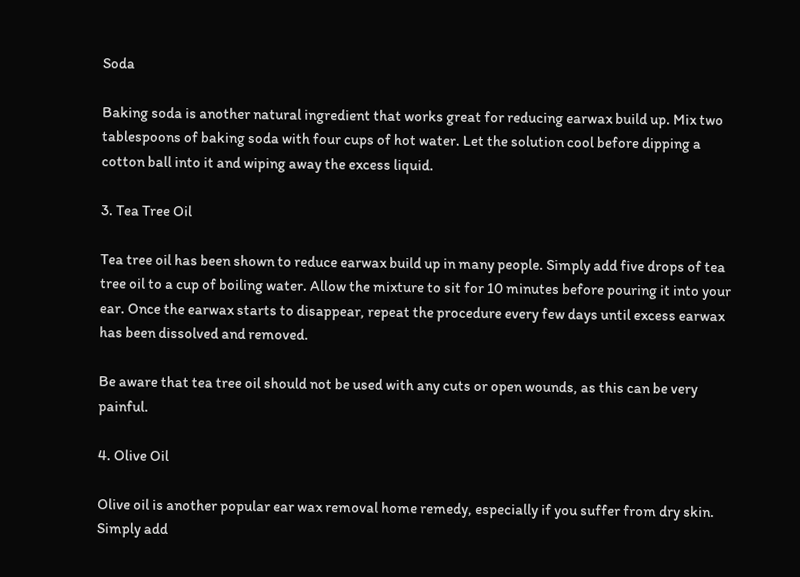Soda

Baking soda is another natural ingredient that works great for reducing earwax build up. Mix two tablespoons of baking soda with four cups of hot water. Let the solution cool before dipping a cotton ball into it and wiping away the excess liquid.

3. Tea Tree Oil

Tea tree oil has been shown to reduce earwax build up in many people. Simply add five drops of tea tree oil to a cup of boiling water. Allow the mixture to sit for 10 minutes before pouring it into your ear. Once the earwax starts to disappear, repeat the procedure every few days until excess earwax has been dissolved and removed.

Be aware that tea tree oil should not be used with any cuts or open wounds, as this can be very painful.

4. Olive Oil

Olive oil is another popular ear wax removal home remedy, especially if you suffer from dry skin. Simply add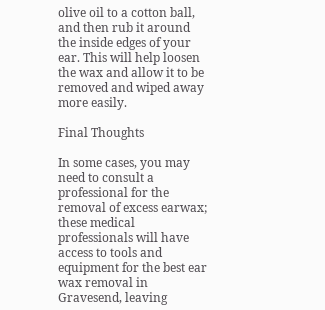olive oil to a cotton ball, and then rub it around the inside edges of your ear. This will help loosen the wax and allow it to be removed and wiped away more easily.

Final Thoughts

In some cases, you may need to consult a professional for the removal of excess earwax; these medical professionals will have access to tools and equipment for the best ear wax removal in Gravesend, leaving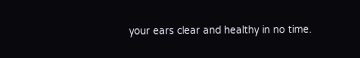your ears clear and healthy in no time.